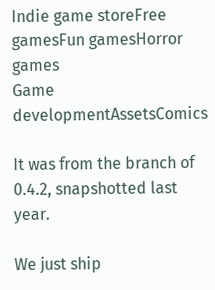Indie game storeFree gamesFun gamesHorror games
Game developmentAssetsComics

It was from the branch of 0.4.2, snapshotted last year.

We just ship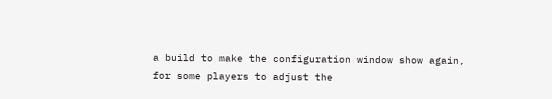a build to make the configuration window show again, for some players to adjust the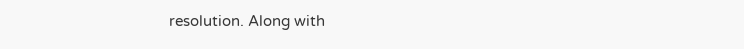resolution. Along with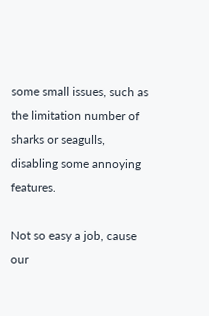some small issues, such as the limitation number of sharks or seagulls, disabling some annoying features.

Not so easy a job, cause our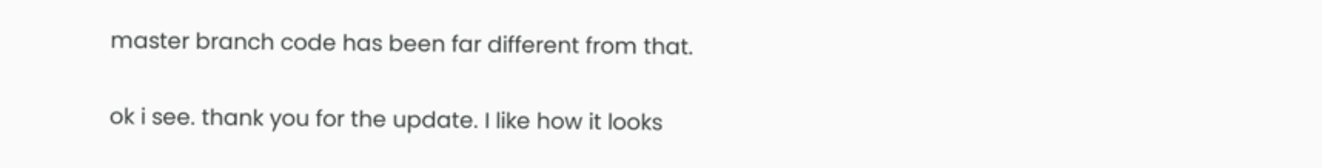master branch code has been far different from that.

ok i see. thank you for the update. I like how it looks